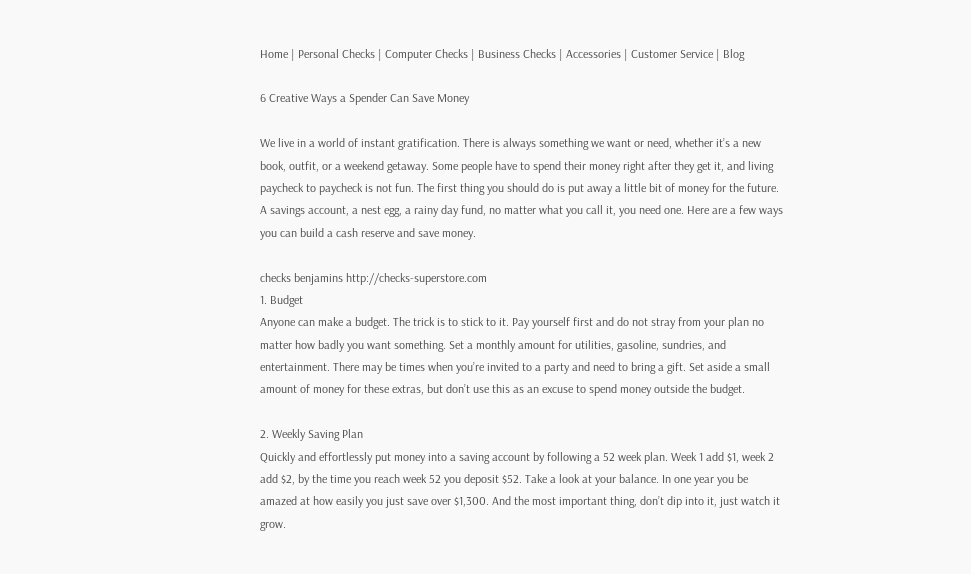Home | Personal Checks | Computer Checks | Business Checks | Accessories | Customer Service | Blog

6 Creative Ways a Spender Can Save Money

We live in a world of instant gratification. There is always something we want or need, whether it’s a new book, outfit, or a weekend getaway. Some people have to spend their money right after they get it, and living paycheck to paycheck is not fun. The first thing you should do is put away a little bit of money for the future. A savings account, a nest egg, a rainy day fund, no matter what you call it, you need one. Here are a few ways you can build a cash reserve and save money.

checks benjamins http://checks-superstore.com
1. Budget
Anyone can make a budget. The trick is to stick to it. Pay yourself first and do not stray from your plan no matter how badly you want something. Set a monthly amount for utilities, gasoline, sundries, and entertainment. There may be times when you’re invited to a party and need to bring a gift. Set aside a small amount of money for these extras, but don’t use this as an excuse to spend money outside the budget.

2. Weekly Saving Plan
Quickly and effortlessly put money into a saving account by following a 52 week plan. Week 1 add $1, week 2 add $2, by the time you reach week 52 you deposit $52. Take a look at your balance. In one year you be amazed at how easily you just save over $1,300. And the most important thing, don’t dip into it, just watch it grow.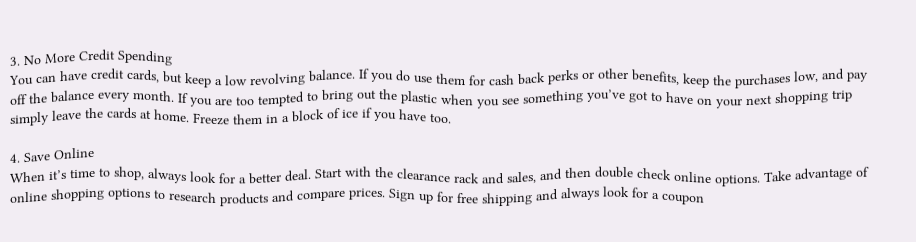3. No More Credit Spending
You can have credit cards, but keep a low revolving balance. If you do use them for cash back perks or other benefits, keep the purchases low, and pay off the balance every month. If you are too tempted to bring out the plastic when you see something you’ve got to have on your next shopping trip simply leave the cards at home. Freeze them in a block of ice if you have too.

4. Save Online
When it’s time to shop, always look for a better deal. Start with the clearance rack and sales, and then double check online options. Take advantage of online shopping options to research products and compare prices. Sign up for free shipping and always look for a coupon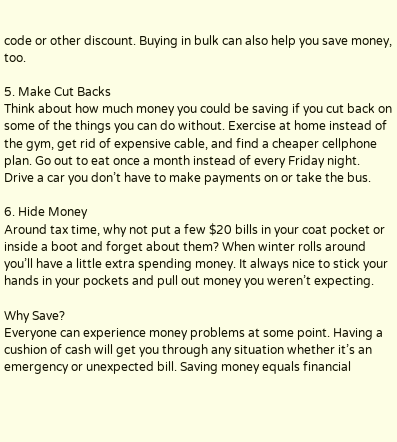code or other discount. Buying in bulk can also help you save money, too.

5. Make Cut Backs
Think about how much money you could be saving if you cut back on some of the things you can do without. Exercise at home instead of the gym, get rid of expensive cable, and find a cheaper cellphone plan. Go out to eat once a month instead of every Friday night. Drive a car you don’t have to make payments on or take the bus.

6. Hide Money
Around tax time, why not put a few $20 bills in your coat pocket or inside a boot and forget about them? When winter rolls around you’ll have a little extra spending money. It always nice to stick your hands in your pockets and pull out money you weren’t expecting.

Why Save?
Everyone can experience money problems at some point. Having a cushion of cash will get you through any situation whether it’s an emergency or unexpected bill. Saving money equals financial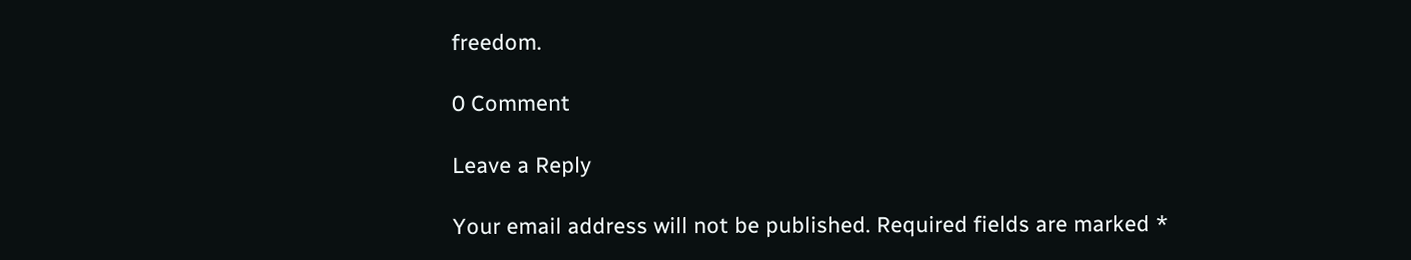freedom.

0 Comment

Leave a Reply

Your email address will not be published. Required fields are marked *